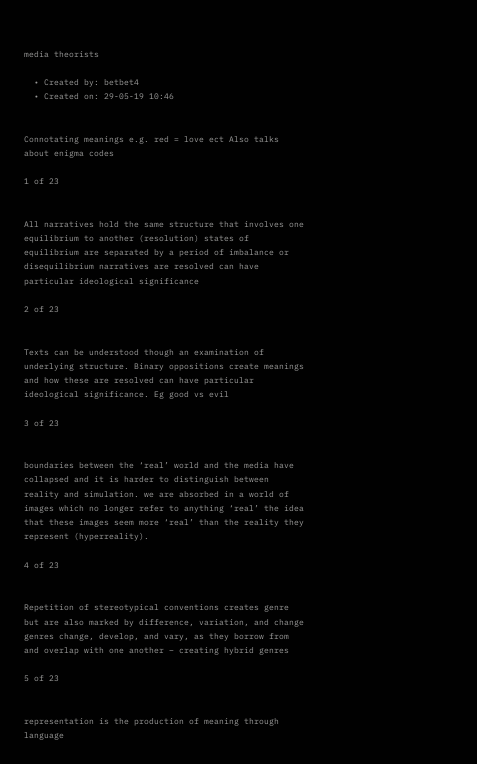media theorists

  • Created by: betbet4
  • Created on: 29-05-19 10:46


Connotating meanings e.g. red = love ect Also talks about enigma codes

1 of 23


All narratives hold the same structure that involves one equilibrium to another (resolution) states of equilibrium are separated by a period of imbalance or disequilibrium narratives are resolved can have particular ideological significance

2 of 23


Texts can be understood though an examination of underlying structure. Binary oppositions create meanings and how these are resolved can have particular ideological significance. Eg good vs evil

3 of 23


boundaries between the ‘real’ world and the media have collapsed and it is harder to distinguish between reality and simulation. we are absorbed in a world of images which no longer refer to anything ‘real’ the idea that these images seem more ‘real’ than the reality they represent (hyperreality).

4 of 23


Repetition of stereotypical conventions creates genre but are also marked by difference, variation, and change genres change, develop, and vary, as they borrow from and overlap with one another – creating hybrid genres

5 of 23


representation is the production of meaning through language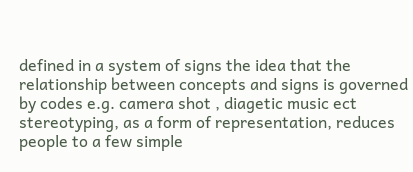defined in a system of signs the idea that the relationship between concepts and signs is governed by codes e.g. camera shot , diagetic music ect stereotyping, as a form of representation, reduces people to a few simple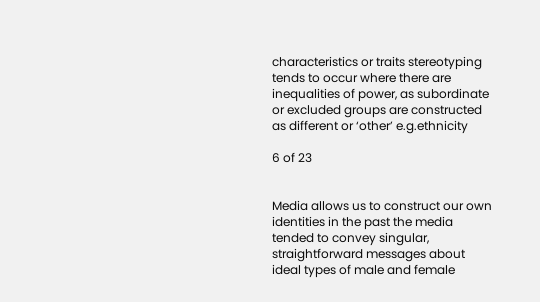characteristics or traits stereotyping tends to occur where there are inequalities of power, as subordinate or excluded groups are constructed as different or ‘other’ e.g.ethnicity

6 of 23


Media allows us to construct our own identities in the past the media tended to convey singular, straightforward messages about ideal types of male and female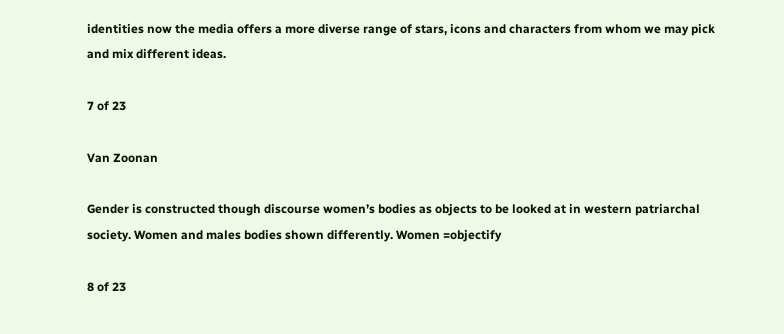identities now the media offers a more diverse range of stars, icons and characters from whom we may pick and mix different ideas.

7 of 23

Van Zoonan

Gender is constructed though discourse women’s bodies as objects to be looked at in western patriarchal society. Women and males bodies shown differently. Women =objectify

8 of 23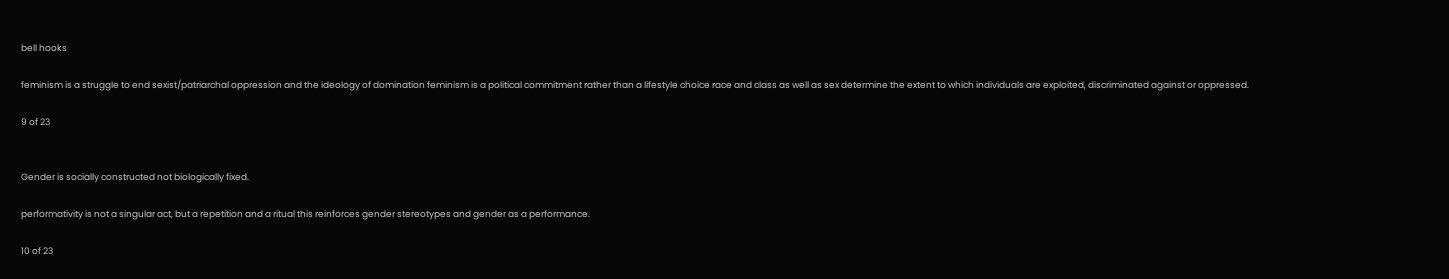bell hooks

feminism is a struggle to end sexist/patriarchal oppression and the ideology of domination feminism is a political commitment rather than a lifestyle choice race and class as well as sex determine the extent to which individuals are exploited, discriminated against or oppressed.

9 of 23


Gender is socially constructed not biologically fixed.

performativity is not a singular act, but a repetition and a ritual this reinforces gender stereotypes and gender as a performance.

10 of 23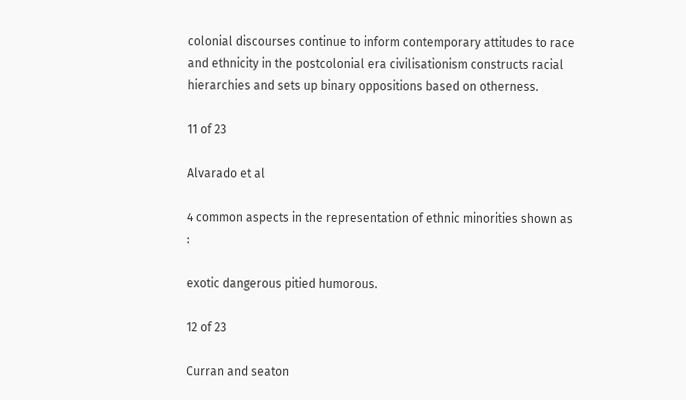colonial discourses continue to inform contemporary attitudes to race and ethnicity in the postcolonial era civilisationism constructs racial hierarchies and sets up binary oppositions based on otherness.

11 of 23

Alvarado et al

4 common aspects in the representation of ethnic minorities shown as :

exotic dangerous pitied humorous.

12 of 23

Curran and seaton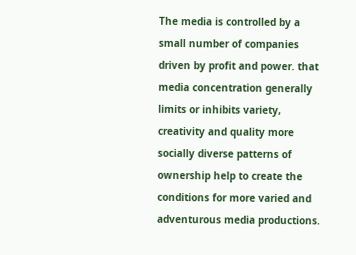The media is controlled by a small number of companies driven by profit and power. that media concentration generally limits or inhibits variety, creativity and quality more socially diverse patterns of ownership help to create the conditions for more varied and adventurous media productions.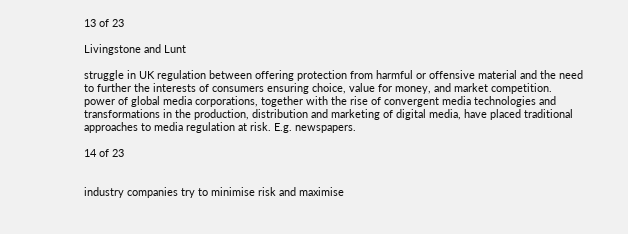13 of 23

Livingstone and Lunt

struggle in UK regulation between offering protection from harmful or offensive material and the need to further the interests of consumers ensuring choice, value for money, and market competition. power of global media corporations, together with the rise of convergent media technologies and transformations in the production, distribution and marketing of digital media, have placed traditional approaches to media regulation at risk. E.g. newspapers.

14 of 23


industry companies try to minimise risk and maximise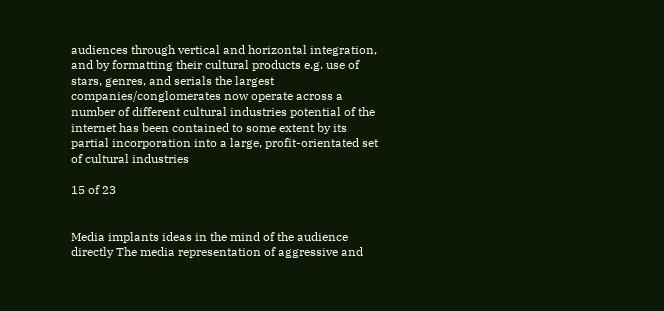audiences through vertical and horizontal integration, and by formatting their cultural products e.g. use of stars, genres, and serials the largest companies/conglomerates now operate across a number of different cultural industries potential of the internet has been contained to some extent by its partial incorporation into a large, profit-orientated set of cultural industries

15 of 23


Media implants ideas in the mind of the audience directly The media representation of aggressive and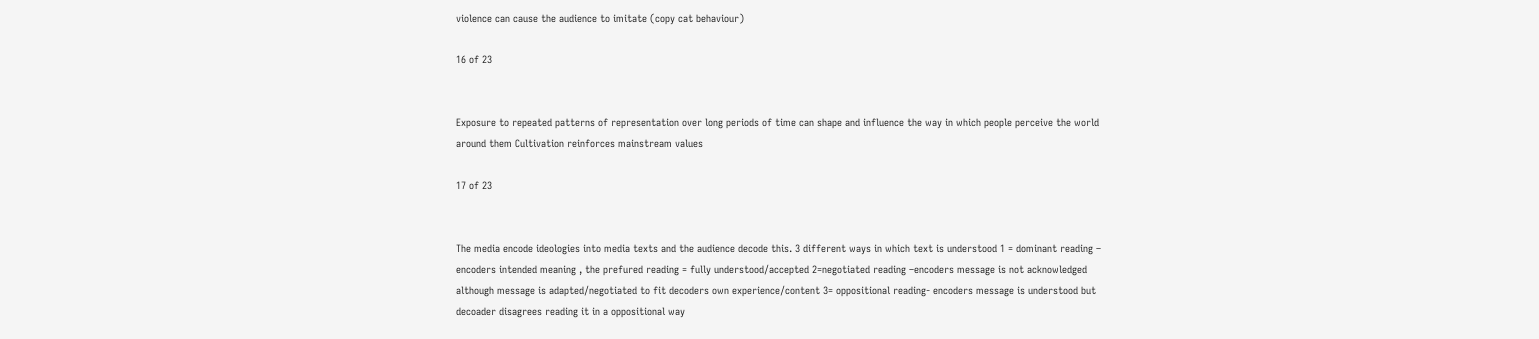violence can cause the audience to imitate (copy cat behaviour)

16 of 23


Exposure to repeated patterns of representation over long periods of time can shape and influence the way in which people perceive the world around them Cultivation reinforces mainstream values

17 of 23


The media encode ideologies into media texts and the audience decode this. 3 different ways in which text is understood 1 = dominant reading – encoders intended meaning , the prefured reading = fully understood/accepted 2=negotiated reading –encoders message is not acknowledged although message is adapted/negotiated to fit decoders own experience/content 3= oppositional reading- encoders message is understood but decoader disagrees reading it in a oppositional way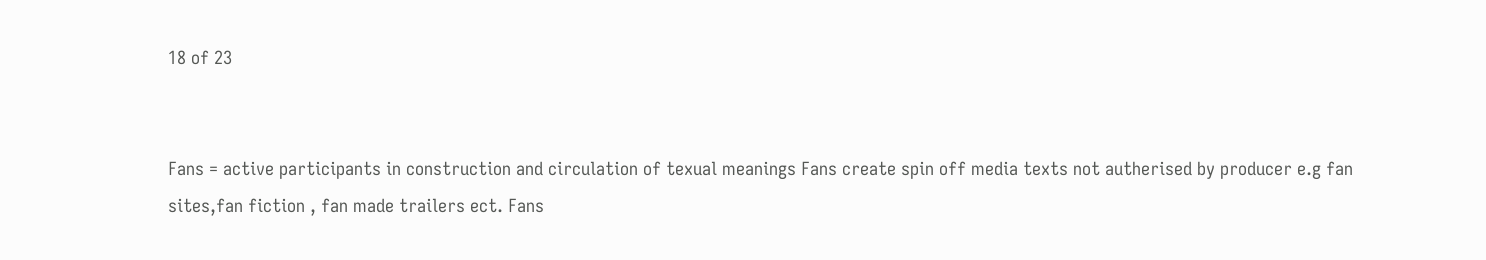18 of 23


Fans = active participants in construction and circulation of texual meanings Fans create spin off media texts not autherised by producer e.g fan sites,fan fiction , fan made trailers ect. Fans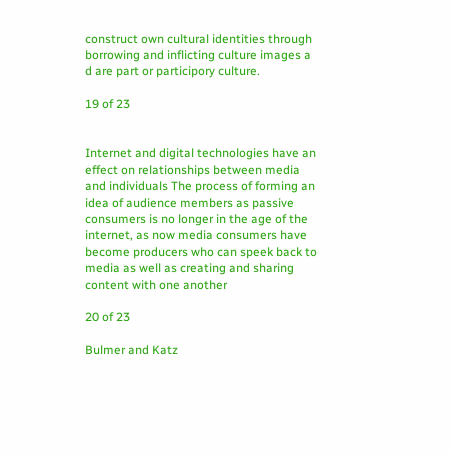construct own cultural identities through borrowing and inflicting culture images a d are part or participory culture.

19 of 23


Internet and digital technologies have an effect on relationships between media and individuals The process of forming an idea of audience members as passive consumers is no longer in the age of the internet, as now media consumers have become producers who can speek back to media as well as creating and sharing content with one another

20 of 23

Bulmer and Katz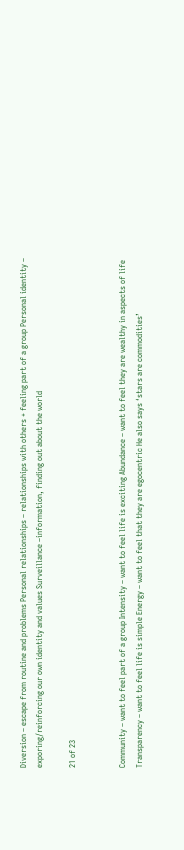Diversion – escape from routine and problems Personal relationships – relationships with others + feeling part of a group Personal identity – exporing/reinforcing our own identity and values Surveillance –information, finding out about the world

21 of 23


Community – want to feel part of a group Intensity – want to feel life is exciting Abundance – want to feel they are wealthy in aspects of life Transparency – want to feel life is simple Energy – want to feel that they are egocentric He also says ‘stars are commodities’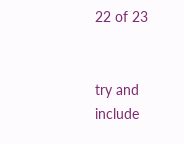22 of 23


try and include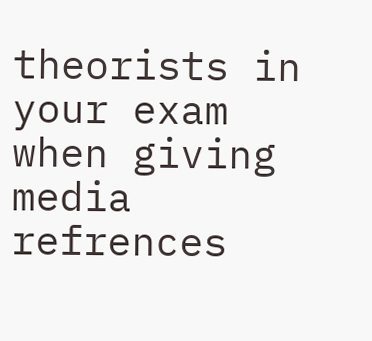theorists in your exam when giving media refrences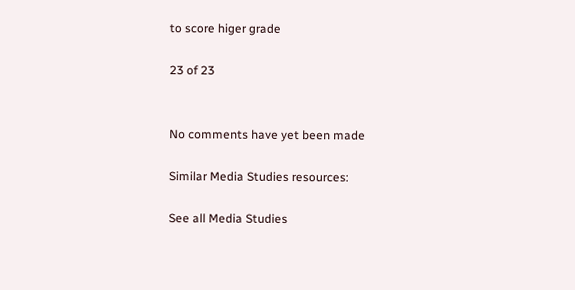to score higer grade

23 of 23


No comments have yet been made

Similar Media Studies resources:

See all Media Studies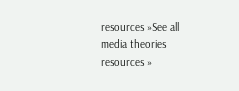resources »See all media theories resources »